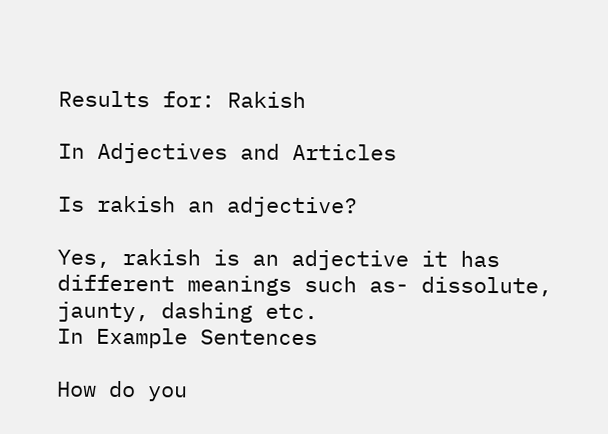Results for: Rakish

In Adjectives and Articles

Is rakish an adjective?

Yes, rakish is an adjective it has different meanings such as- dissolute, jaunty, dashing etc.
In Example Sentences

How do you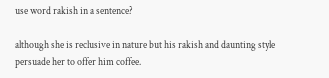use word rakish in a sentence?

although she is reclusive in nature but his rakish and daunting style persuade her to offer him coffee.